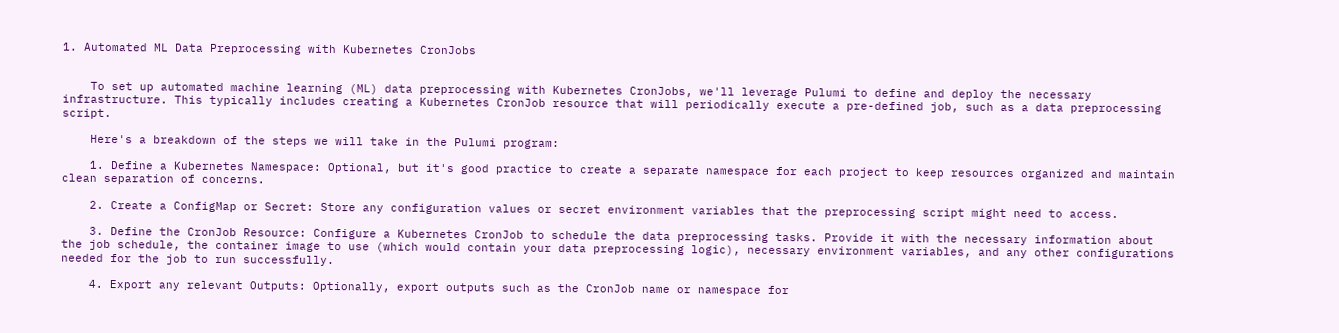1. Automated ML Data Preprocessing with Kubernetes CronJobs


    To set up automated machine learning (ML) data preprocessing with Kubernetes CronJobs, we'll leverage Pulumi to define and deploy the necessary infrastructure. This typically includes creating a Kubernetes CronJob resource that will periodically execute a pre-defined job, such as a data preprocessing script.

    Here's a breakdown of the steps we will take in the Pulumi program:

    1. Define a Kubernetes Namespace: Optional, but it's good practice to create a separate namespace for each project to keep resources organized and maintain clean separation of concerns.

    2. Create a ConfigMap or Secret: Store any configuration values or secret environment variables that the preprocessing script might need to access.

    3. Define the CronJob Resource: Configure a Kubernetes CronJob to schedule the data preprocessing tasks. Provide it with the necessary information about the job schedule, the container image to use (which would contain your data preprocessing logic), necessary environment variables, and any other configurations needed for the job to run successfully.

    4. Export any relevant Outputs: Optionally, export outputs such as the CronJob name or namespace for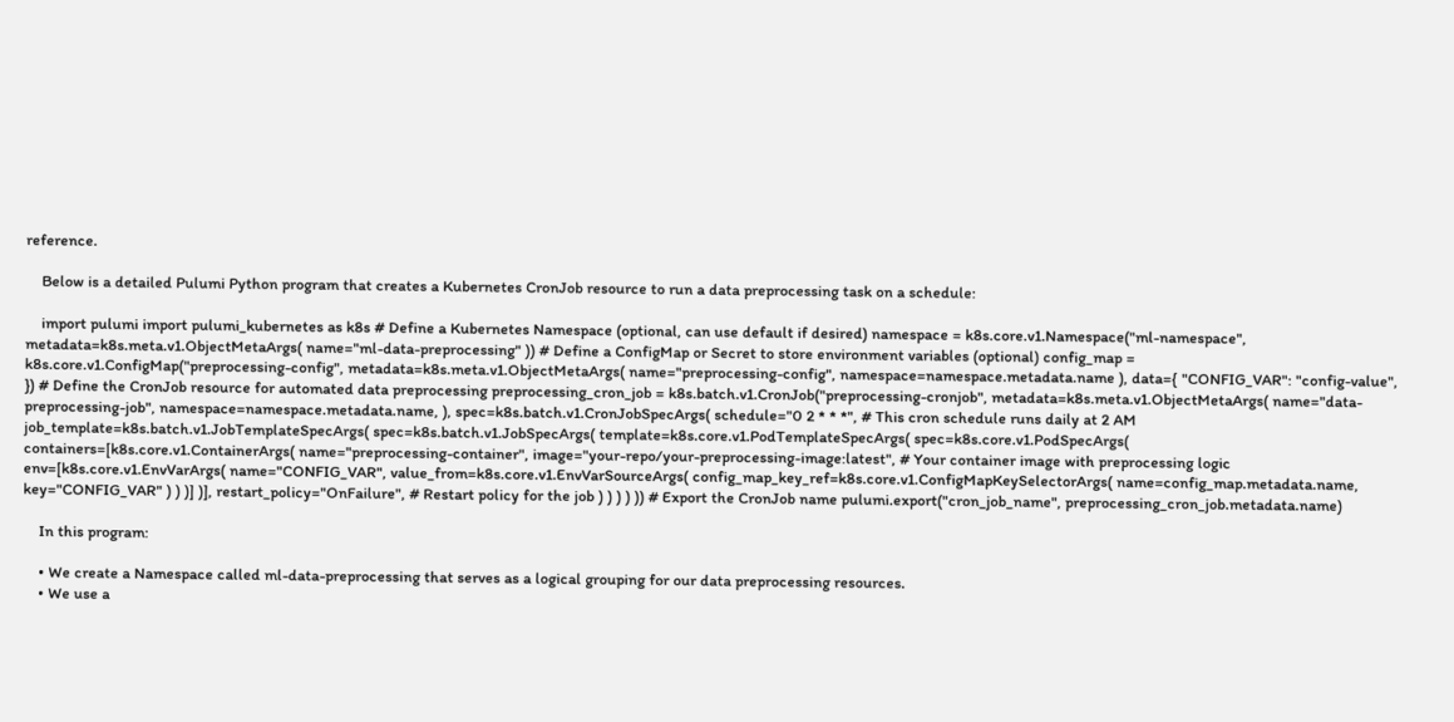reference.

    Below is a detailed Pulumi Python program that creates a Kubernetes CronJob resource to run a data preprocessing task on a schedule:

    import pulumi import pulumi_kubernetes as k8s # Define a Kubernetes Namespace (optional, can use default if desired) namespace = k8s.core.v1.Namespace("ml-namespace", metadata=k8s.meta.v1.ObjectMetaArgs( name="ml-data-preprocessing" )) # Define a ConfigMap or Secret to store environment variables (optional) config_map = k8s.core.v1.ConfigMap("preprocessing-config", metadata=k8s.meta.v1.ObjectMetaArgs( name="preprocessing-config", namespace=namespace.metadata.name ), data={ "CONFIG_VAR": "config-value", }) # Define the CronJob resource for automated data preprocessing preprocessing_cron_job = k8s.batch.v1.CronJob("preprocessing-cronjob", metadata=k8s.meta.v1.ObjectMetaArgs( name="data-preprocessing-job", namespace=namespace.metadata.name, ), spec=k8s.batch.v1.CronJobSpecArgs( schedule="0 2 * * *", # This cron schedule runs daily at 2 AM job_template=k8s.batch.v1.JobTemplateSpecArgs( spec=k8s.batch.v1.JobSpecArgs( template=k8s.core.v1.PodTemplateSpecArgs( spec=k8s.core.v1.PodSpecArgs( containers=[k8s.core.v1.ContainerArgs( name="preprocessing-container", image="your-repo/your-preprocessing-image:latest", # Your container image with preprocessing logic env=[k8s.core.v1.EnvVarArgs( name="CONFIG_VAR", value_from=k8s.core.v1.EnvVarSourceArgs( config_map_key_ref=k8s.core.v1.ConfigMapKeySelectorArgs( name=config_map.metadata.name, key="CONFIG_VAR" ) ) )] )], restart_policy="OnFailure", # Restart policy for the job ) ) ) ) )) # Export the CronJob name pulumi.export("cron_job_name", preprocessing_cron_job.metadata.name)

    In this program:

    • We create a Namespace called ml-data-preprocessing that serves as a logical grouping for our data preprocessing resources.
    • We use a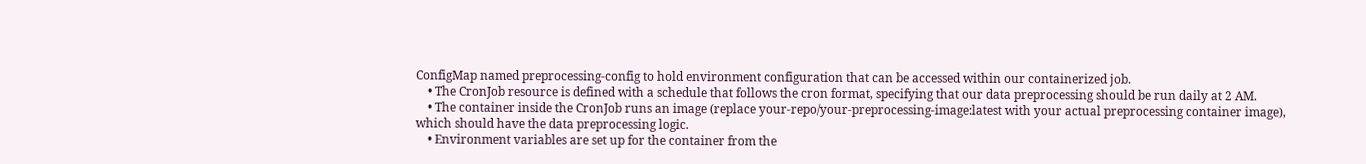ConfigMap named preprocessing-config to hold environment configuration that can be accessed within our containerized job.
    • The CronJob resource is defined with a schedule that follows the cron format, specifying that our data preprocessing should be run daily at 2 AM.
    • The container inside the CronJob runs an image (replace your-repo/your-preprocessing-image:latest with your actual preprocessing container image), which should have the data preprocessing logic.
    • Environment variables are set up for the container from the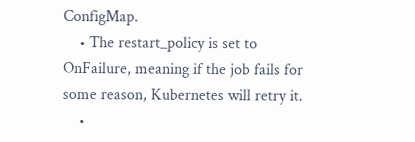ConfigMap.
    • The restart_policy is set to OnFailure, meaning if the job fails for some reason, Kubernetes will retry it.
    •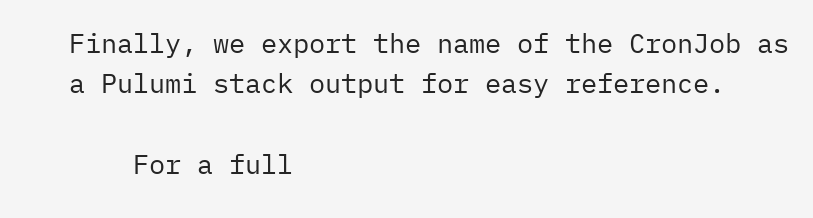Finally, we export the name of the CronJob as a Pulumi stack output for easy reference.

    For a full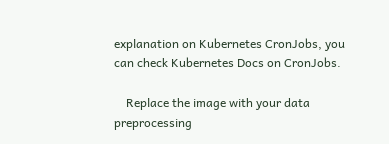explanation on Kubernetes CronJobs, you can check Kubernetes Docs on CronJobs.

    Replace the image with your data preprocessing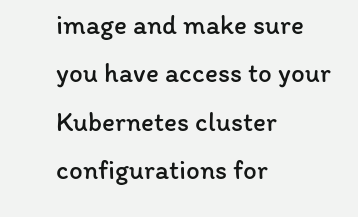image and make sure you have access to your Kubernetes cluster configurations for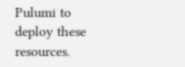Pulumi to deploy these resources.